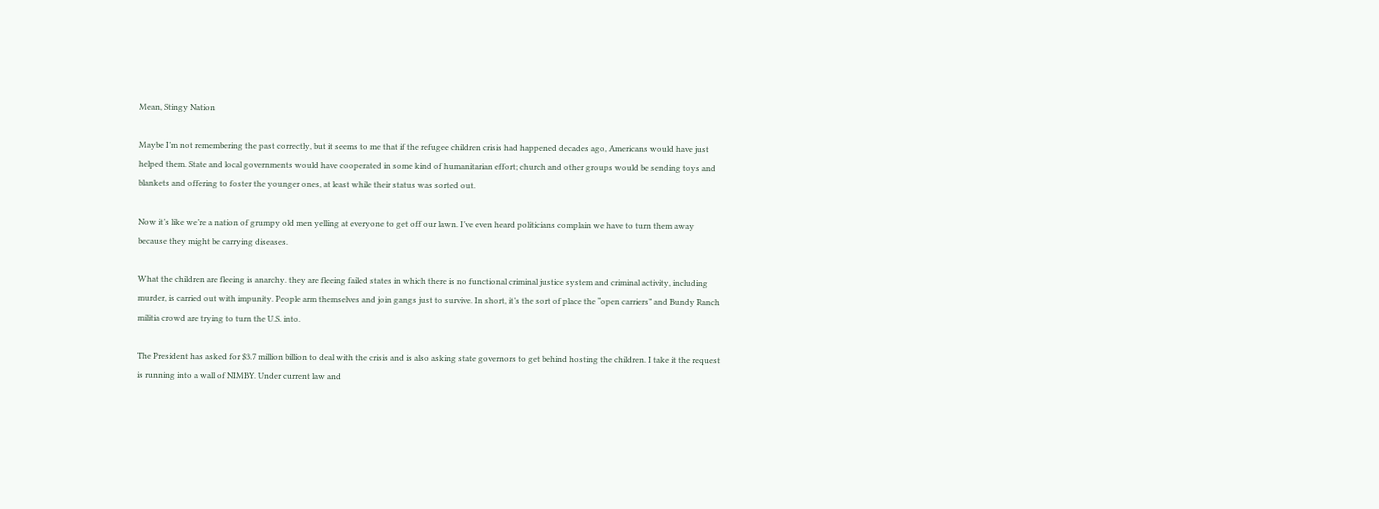Mean, Stingy Nation

Maybe I’m not remembering the past correctly, but it seems to me that if the refugee children crisis had happened decades ago, Americans would have just helped them. State and local governments would have cooperated in some kind of humanitarian effort; church and other groups would be sending toys and blankets and offering to foster the younger ones, at least while their status was sorted out.

Now it’s like we’re a nation of grumpy old men yelling at everyone to get off our lawn. I’ve even heard politicians complain we have to turn them away because they might be carrying diseases.

What the children are fleeing is anarchy. they are fleeing failed states in which there is no functional criminal justice system and criminal activity, including murder, is carried out with impunity. People arm themselves and join gangs just to survive. In short, it’s the sort of place the “open carriers” and Bundy Ranch militia crowd are trying to turn the U.S. into.

The President has asked for $3.7 million billion to deal with the crisis and is also asking state governors to get behind hosting the children. I take it the request is running into a wall of NIMBY. Under current law and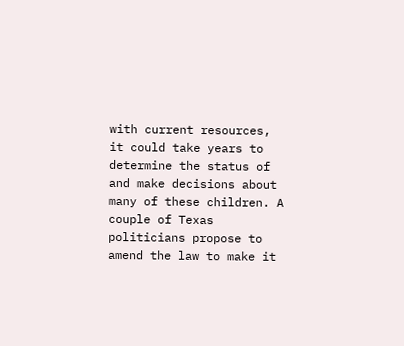with current resources, it could take years to determine the status of and make decisions about many of these children. A couple of Texas politicians propose to amend the law to make it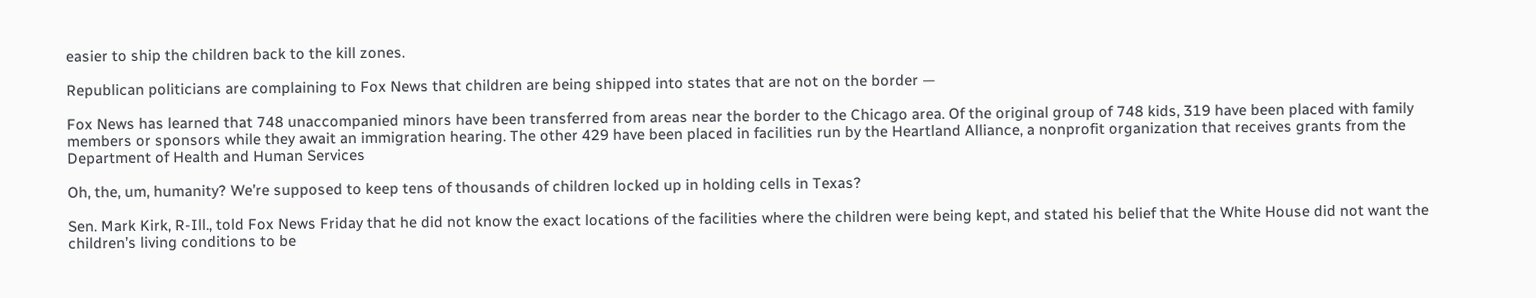easier to ship the children back to the kill zones.

Republican politicians are complaining to Fox News that children are being shipped into states that are not on the border —

Fox News has learned that 748 unaccompanied minors have been transferred from areas near the border to the Chicago area. Of the original group of 748 kids, 319 have been placed with family members or sponsors while they await an immigration hearing. The other 429 have been placed in facilities run by the Heartland Alliance, a nonprofit organization that receives grants from the Department of Health and Human Services

Oh, the, um, humanity? We’re supposed to keep tens of thousands of children locked up in holding cells in Texas?

Sen. Mark Kirk, R-Ill., told Fox News Friday that he did not know the exact locations of the facilities where the children were being kept, and stated his belief that the White House did not want the children’s living conditions to be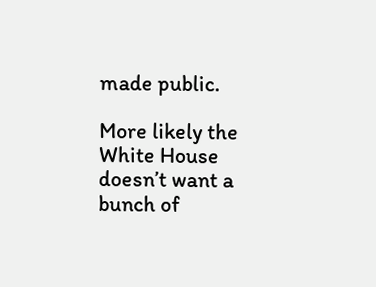made public.

More likely the White House doesn’t want a bunch of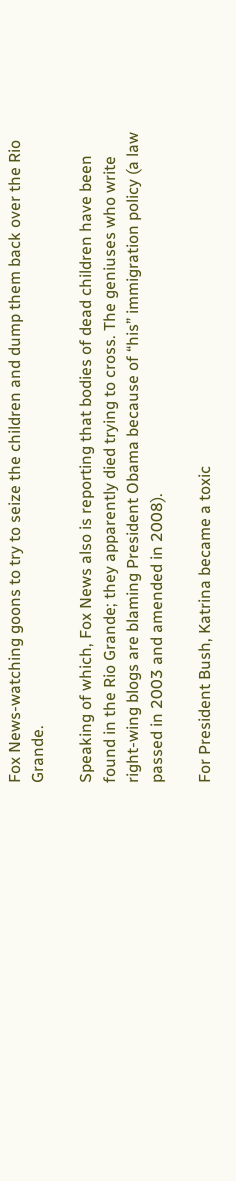Fox News-watching goons to try to seize the children and dump them back over the Rio Grande.

Speaking of which, Fox News also is reporting that bodies of dead children have been found in the Rio Grande; they apparently died trying to cross. The geniuses who write right-wing blogs are blaming President Obama because of “his” immigration policy (a law passed in 2003 and amended in 2008).

For President Bush, Katrina became a toxic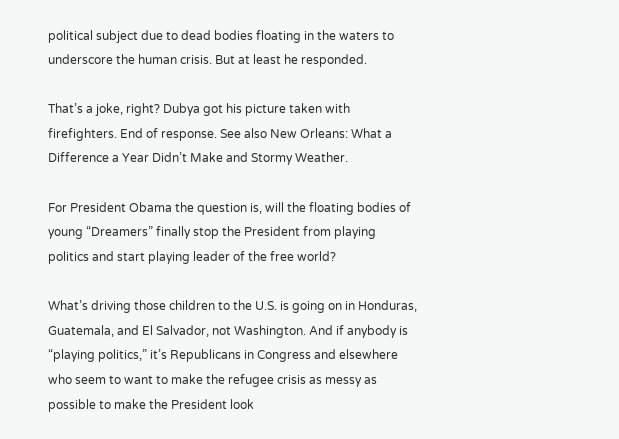political subject due to dead bodies floating in the waters to underscore the human crisis. But at least he responded.

That’s a joke, right? Dubya got his picture taken with firefighters. End of response. See also New Orleans: What a Difference a Year Didn’t Make and Stormy Weather.

For President Obama the question is, will the floating bodies of young “Dreamers” finally stop the President from playing politics and start playing leader of the free world?

What’s driving those children to the U.S. is going on in Honduras, Guatemala, and El Salvador, not Washington. And if anybody is “playing politics,” it’s Republicans in Congress and elsewhere who seem to want to make the refugee crisis as messy as possible to make the President look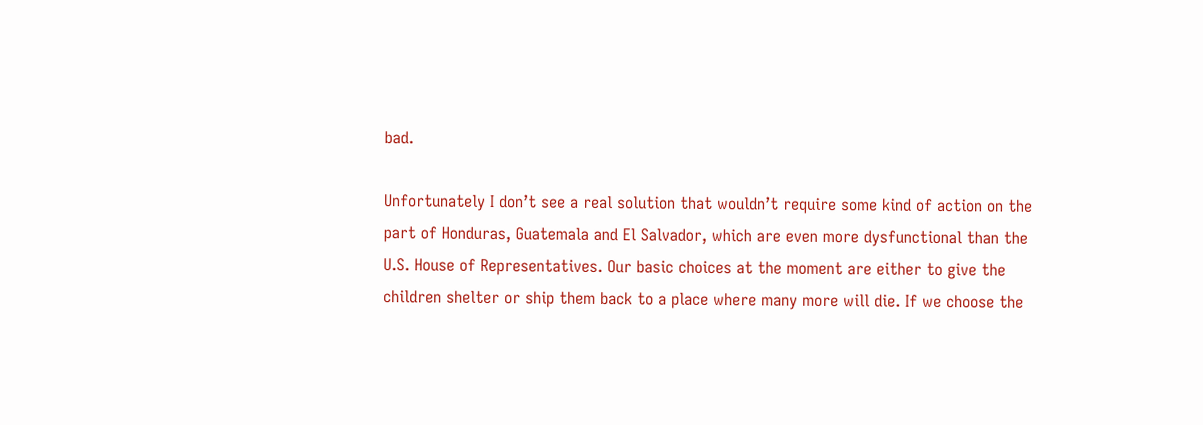bad.

Unfortunately I don’t see a real solution that wouldn’t require some kind of action on the part of Honduras, Guatemala and El Salvador, which are even more dysfunctional than the U.S. House of Representatives. Our basic choices at the moment are either to give the children shelter or ship them back to a place where many more will die. If we choose the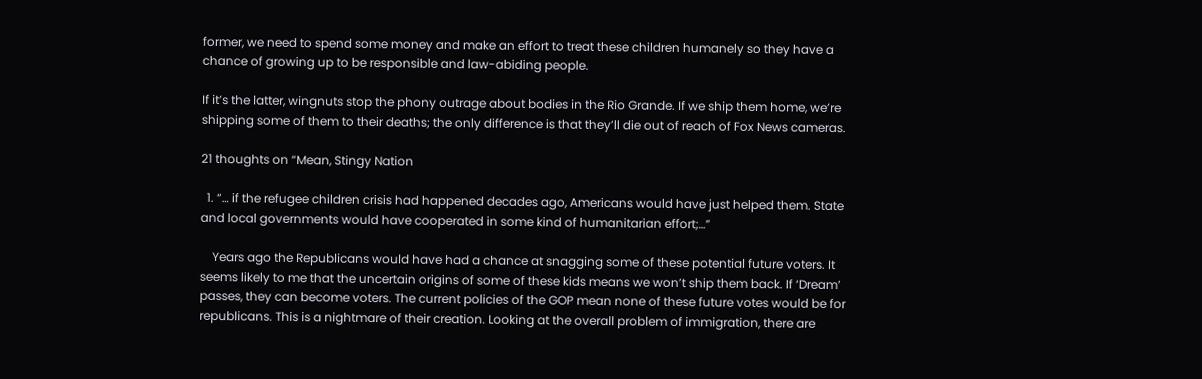former, we need to spend some money and make an effort to treat these children humanely so they have a chance of growing up to be responsible and law-abiding people.

If it’s the latter, wingnuts stop the phony outrage about bodies in the Rio Grande. If we ship them home, we’re shipping some of them to their deaths; the only difference is that they’ll die out of reach of Fox News cameras.

21 thoughts on “Mean, Stingy Nation

  1. “… if the refugee children crisis had happened decades ago, Americans would have just helped them. State and local governments would have cooperated in some kind of humanitarian effort;…”

    Years ago the Republicans would have had a chance at snagging some of these potential future voters. It seems likely to me that the uncertain origins of some of these kids means we won’t ship them back. If ‘Dream’ passes, they can become voters. The current policies of the GOP mean none of these future votes would be for republicans. This is a nightmare of their creation. Looking at the overall problem of immigration, there are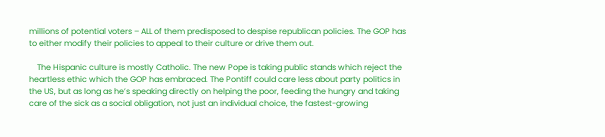millions of potential voters – ALL of them predisposed to despise republican policies. The GOP has to either modify their policies to appeal to their culture or drive them out.

    The Hispanic culture is mostly Catholic. The new Pope is taking public stands which reject the heartless ethic which the GOP has embraced. The Pontiff could care less about party politics in the US, but as long as he’s speaking directly on helping the poor, feeding the hungry and taking care of the sick as a social obligation, not just an individual choice, the fastest-growing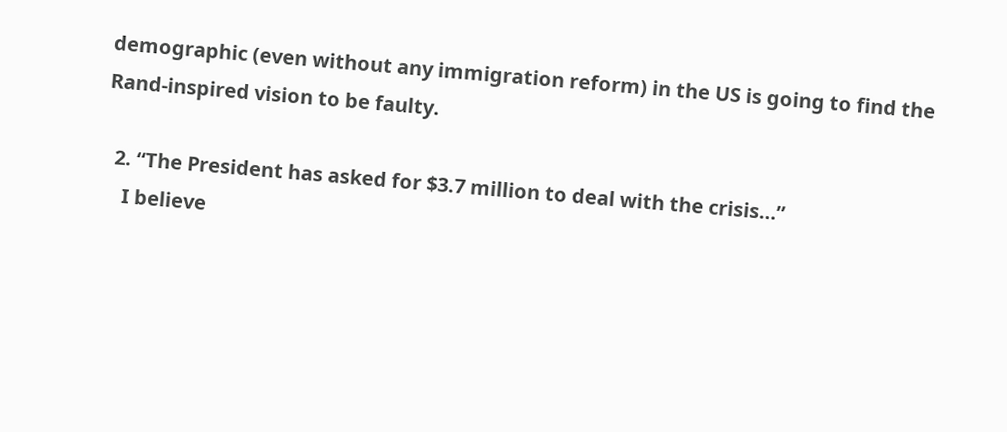demographic (even without any immigration reform) in the US is going to find the Rand-inspired vision to be faulty.

  2. “The President has asked for $3.7 million to deal with the crisis…”
    I believe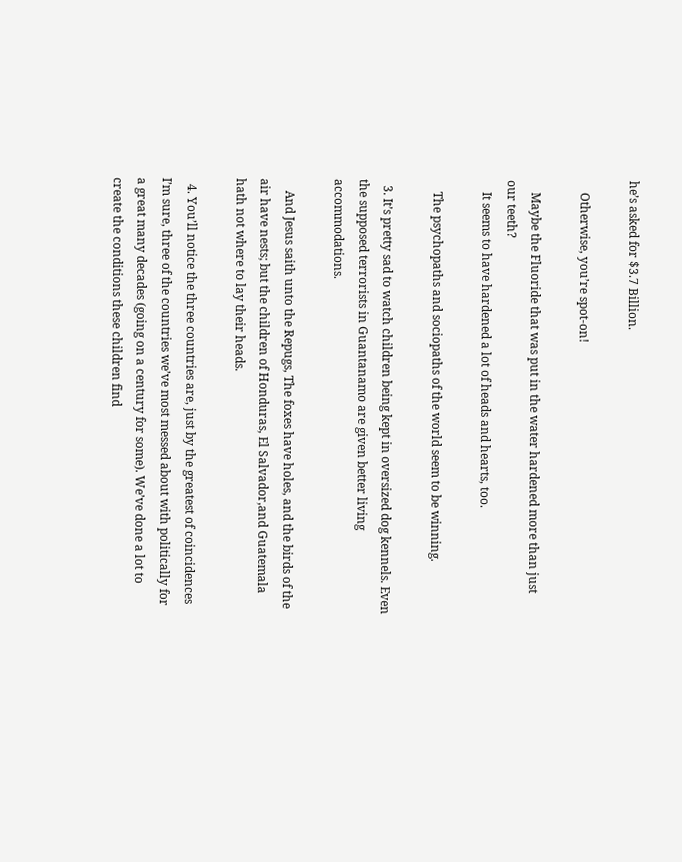he’s asked for $3.7 Billion.

    Otherwise, you’re spot-on!

    Maybe the Fluoride that was put in the water hardened more than just our teeth?
    It seems to have hardened a lot of heads and hearts, too.

    The psychopaths and sociopaths of the world seem to be winning.

  3. It’s pretty sad to watch children being kept in oversized dog kennels. Even the supposed terrorists in Guantanamo are given better living accommodations.

    And Jesus saith unto the Repugs, The foxes have holes, and the birds of the air have nests; but the children of Honduras, El Salvador,and Guatemala hath not where to lay their heads.

  4. You’ll notice the three countries are, just by the greatest of coincidences I’m sure, three of the countries we’ve most messed about with politically for a great many decades (going on a century for some). We’ve done a lot to create the conditions these children find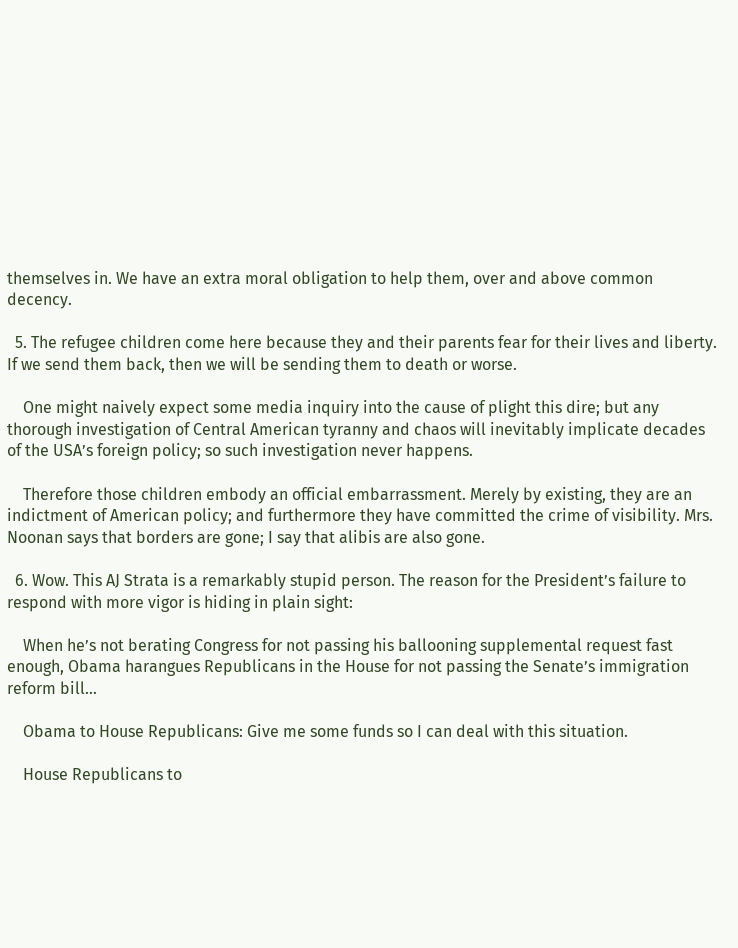themselves in. We have an extra moral obligation to help them, over and above common decency.

  5. The refugee children come here because they and their parents fear for their lives and liberty. If we send them back, then we will be sending them to death or worse.

    One might naively expect some media inquiry into the cause of plight this dire; but any thorough investigation of Central American tyranny and chaos will inevitably implicate decades of the USA’s foreign policy; so such investigation never happens.

    Therefore those children embody an official embarrassment. Merely by existing, they are an indictment of American policy; and furthermore they have committed the crime of visibility. Mrs. Noonan says that borders are gone; I say that alibis are also gone.

  6. Wow. This AJ Strata is a remarkably stupid person. The reason for the President’s failure to respond with more vigor is hiding in plain sight:

    When he’s not berating Congress for not passing his ballooning supplemental request fast enough, Obama harangues Republicans in the House for not passing the Senate’s immigration reform bill…

    Obama to House Republicans: Give me some funds so I can deal with this situation.

    House Republicans to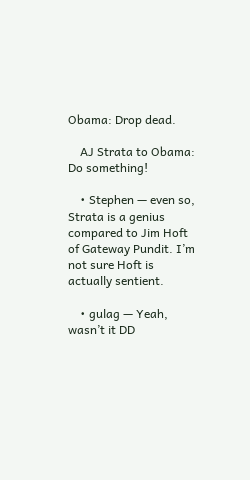Obama: Drop dead.

    AJ Strata to Obama: Do something!

    • Stephen — even so, Strata is a genius compared to Jim Hoft of Gateway Pundit. I’m not sure Hoft is actually sentient.

    • gulag — Yeah, wasn’t it DD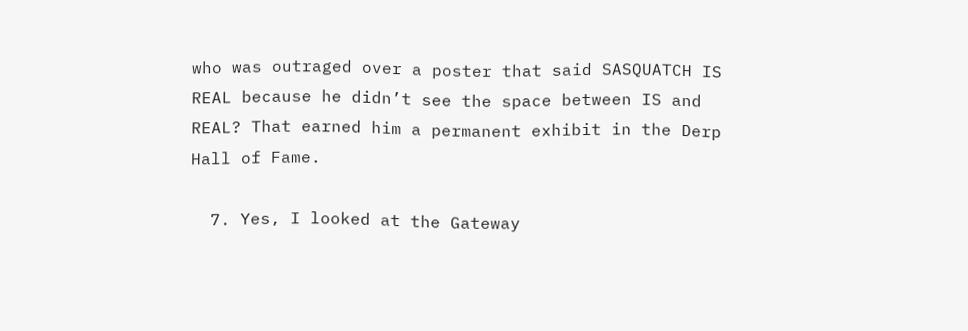who was outraged over a poster that said SASQUATCH IS REAL because he didn’t see the space between IS and REAL? That earned him a permanent exhibit in the Derp Hall of Fame.

  7. Yes, I looked at the Gateway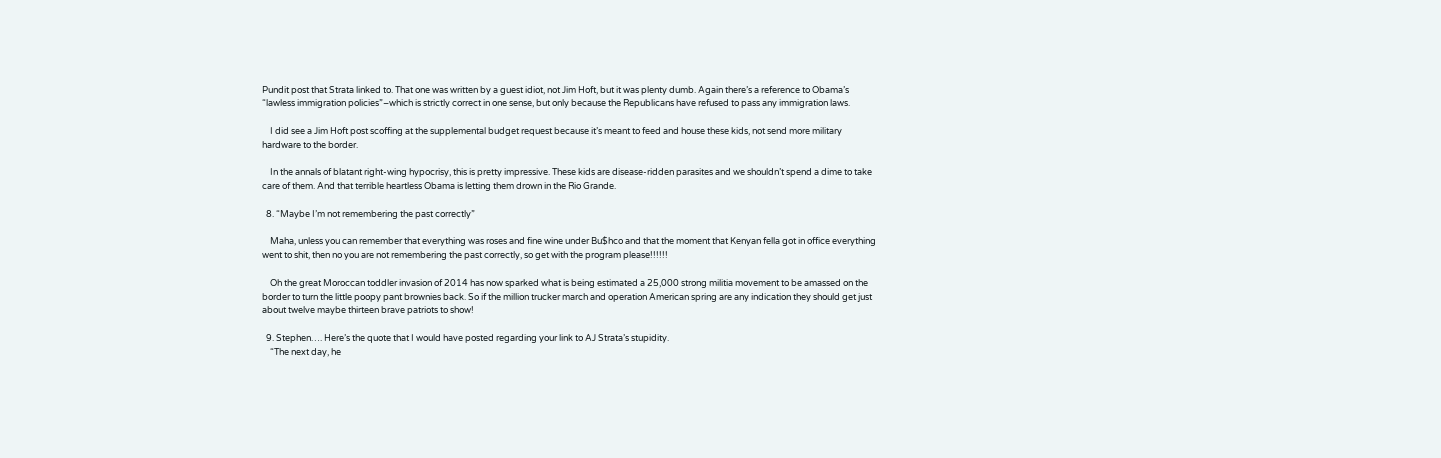Pundit post that Strata linked to. That one was written by a guest idiot, not Jim Hoft, but it was plenty dumb. Again there’s a reference to Obama’s “lawless immigration policies”–which is strictly correct in one sense, but only because the Republicans have refused to pass any immigration laws.

    I did see a Jim Hoft post scoffing at the supplemental budget request because it’s meant to feed and house these kids, not send more military hardware to the border.

    In the annals of blatant right-wing hypocrisy, this is pretty impressive. These kids are disease-ridden parasites and we shouldn’t spend a dime to take care of them. And that terrible heartless Obama is letting them drown in the Rio Grande.

  8. “Maybe I’m not remembering the past correctly”

    Maha, unless you can remember that everything was roses and fine wine under Bu$hco and that the moment that Kenyan fella got in office everything went to shit, then no you are not remembering the past correctly, so get with the program please!!!!!!

    Oh the great Moroccan toddler invasion of 2014 has now sparked what is being estimated a 25,000 strong militia movement to be amassed on the border to turn the little poopy pant brownies back. So if the million trucker march and operation American spring are any indication they should get just about twelve maybe thirteen brave patriots to show!

  9. Stephen…. Here’s the quote that I would have posted regarding your link to AJ Strata’s stupidity.
    “The next day, he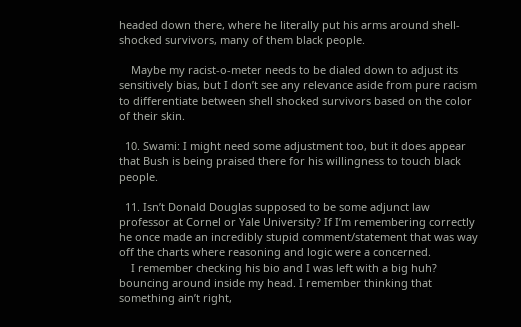headed down there, where he literally put his arms around shell-shocked survivors, many of them black people.

    Maybe my racist-o-meter needs to be dialed down to adjust its sensitively bias, but I don’t see any relevance aside from pure racism to differentiate between shell shocked survivors based on the color of their skin.

  10. Swami: I might need some adjustment too, but it does appear that Bush is being praised there for his willingness to touch black people.

  11. Isn’t Donald Douglas supposed to be some adjunct law professor at Cornel or Yale University? If I’m remembering correctly he once made an incredibly stupid comment/statement that was way off the charts where reasoning and logic were a concerned.
    I remember checking his bio and I was left with a big huh? bouncing around inside my head. I remember thinking that something ain’t right,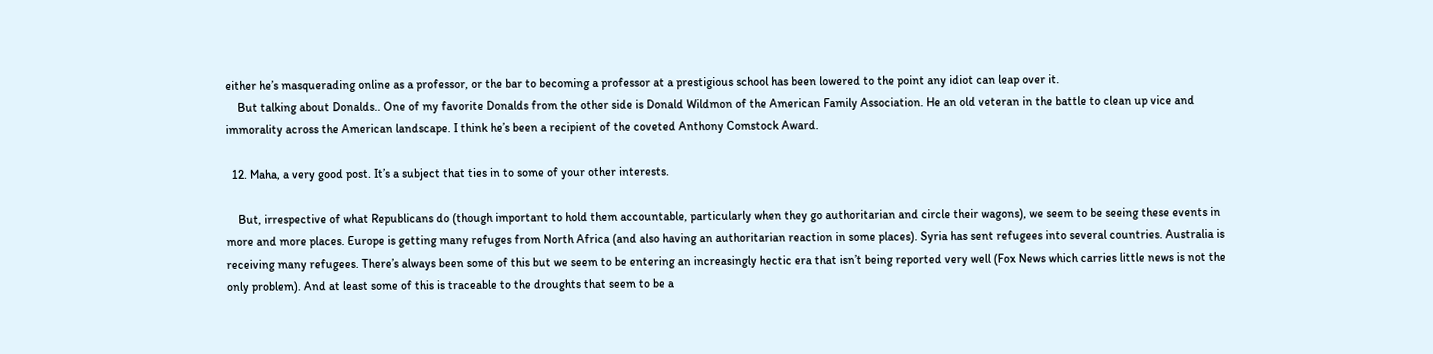either he’s masquerading online as a professor, or the bar to becoming a professor at a prestigious school has been lowered to the point any idiot can leap over it.
    But talking about Donalds.. One of my favorite Donalds from the other side is Donald Wildmon of the American Family Association. He an old veteran in the battle to clean up vice and immorality across the American landscape. I think he’s been a recipient of the coveted Anthony Comstock Award.

  12. Maha, a very good post. It’s a subject that ties in to some of your other interests.

    But, irrespective of what Republicans do (though important to hold them accountable, particularly when they go authoritarian and circle their wagons), we seem to be seeing these events in more and more places. Europe is getting many refuges from North Africa (and also having an authoritarian reaction in some places). Syria has sent refugees into several countries. Australia is receiving many refugees. There’s always been some of this but we seem to be entering an increasingly hectic era that isn’t being reported very well (Fox News which carries little news is not the only problem). And at least some of this is traceable to the droughts that seem to be a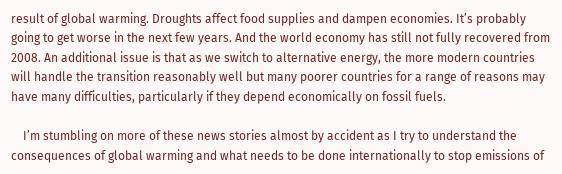result of global warming. Droughts affect food supplies and dampen economies. It’s probably going to get worse in the next few years. And the world economy has still not fully recovered from 2008. An additional issue is that as we switch to alternative energy, the more modern countries will handle the transition reasonably well but many poorer countries for a range of reasons may have many difficulties, particularly if they depend economically on fossil fuels.

    I’m stumbling on more of these news stories almost by accident as I try to understand the consequences of global warming and what needs to be done internationally to stop emissions of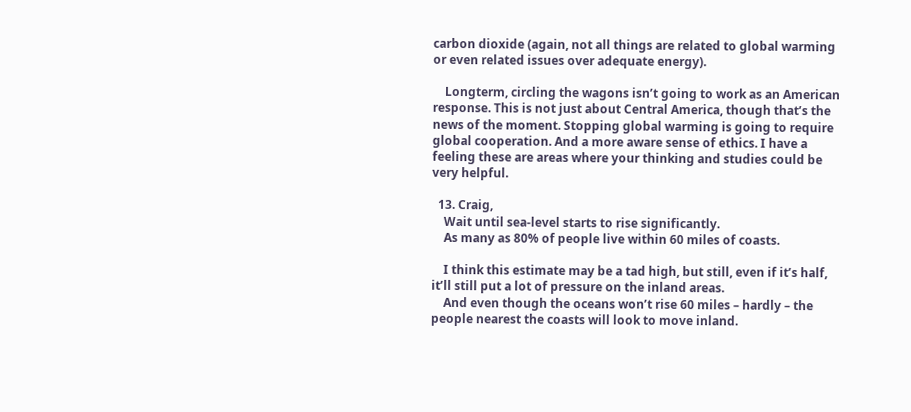carbon dioxide (again, not all things are related to global warming or even related issues over adequate energy).

    Longterm, circling the wagons isn’t going to work as an American response. This is not just about Central America, though that’s the news of the moment. Stopping global warming is going to require global cooperation. And a more aware sense of ethics. I have a feeling these are areas where your thinking and studies could be very helpful.

  13. Craig,
    Wait until sea-level starts to rise significantly.
    As many as 80% of people live within 60 miles of coasts.

    I think this estimate may be a tad high, but still, even if it’s half, it’ll still put a lot of pressure on the inland areas.
    And even though the oceans won’t rise 60 miles – hardly – the people nearest the coasts will look to move inland.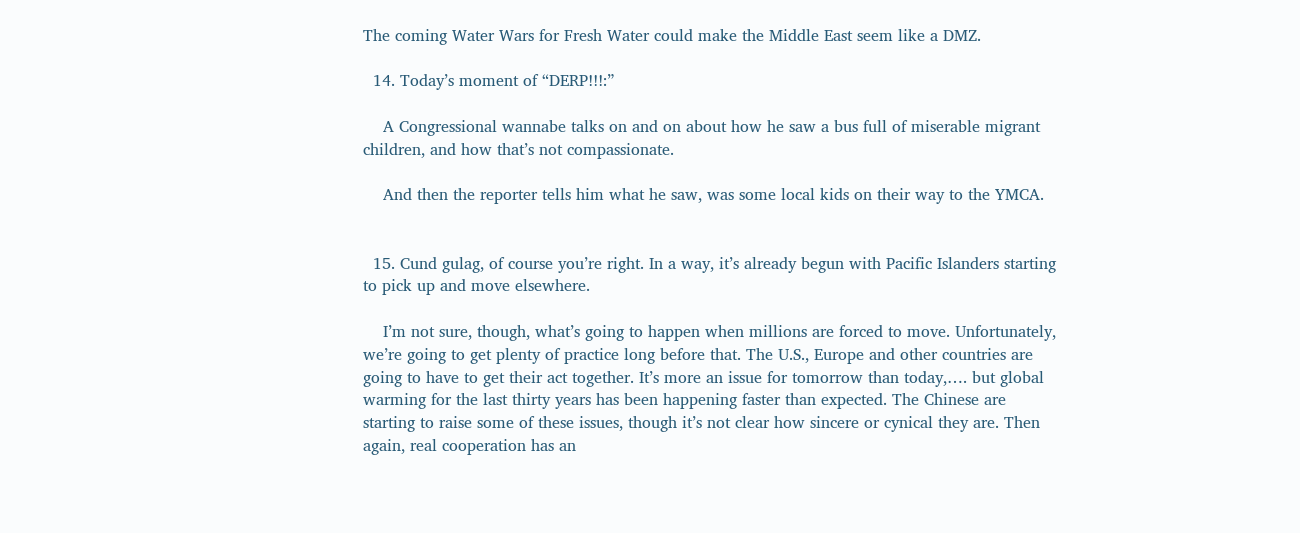The coming Water Wars for Fresh Water could make the Middle East seem like a DMZ.

  14. Today’s moment of “DERP!!!:”

    A Congressional wannabe talks on and on about how he saw a bus full of miserable migrant children, and how that’s not compassionate.

    And then the reporter tells him what he saw, was some local kids on their way to the YMCA.


  15. Cund gulag, of course you’re right. In a way, it’s already begun with Pacific Islanders starting to pick up and move elsewhere.

    I’m not sure, though, what’s going to happen when millions are forced to move. Unfortunately, we’re going to get plenty of practice long before that. The U.S., Europe and other countries are going to have to get their act together. It’s more an issue for tomorrow than today,…. but global warming for the last thirty years has been happening faster than expected. The Chinese are starting to raise some of these issues, though it’s not clear how sincere or cynical they are. Then again, real cooperation has an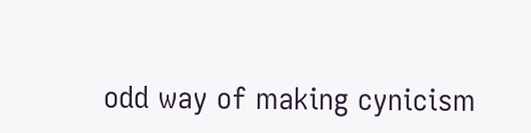odd way of making cynicism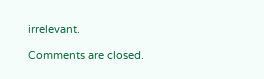irrelevant.

Comments are closed.